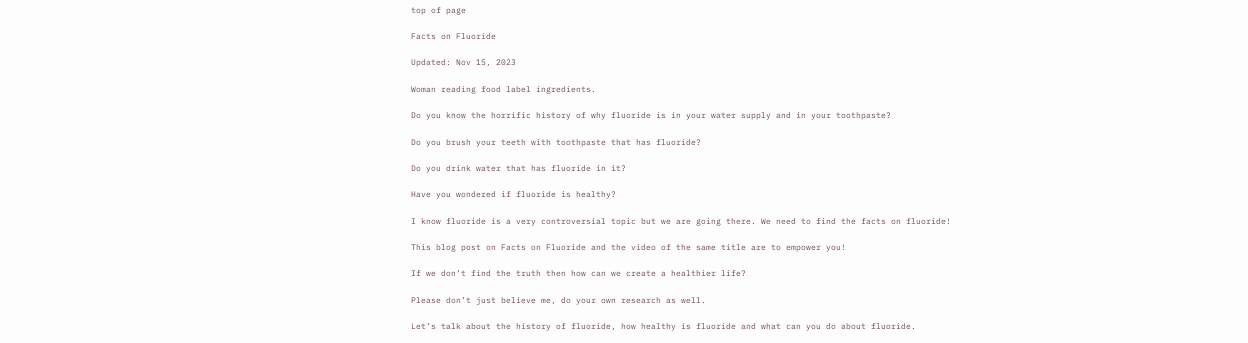top of page

Facts on Fluoride

Updated: Nov 15, 2023

Woman reading food label ingredients.

Do you know the horrific history of why fluoride is in your water supply and in your toothpaste?

Do you brush your teeth with toothpaste that has fluoride?

Do you drink water that has fluoride in it?

Have you wondered if fluoride is healthy?

I know fluoride is a very controversial topic but we are going there. We need to find the facts on fluoride!

This blog post on Facts on Fluoride and the video of the same title are to empower you!

If we don’t find the truth then how can we create a healthier life?

Please don’t just believe me, do your own research as well.

Let’s talk about the history of fluoride, how healthy is fluoride and what can you do about fluoride.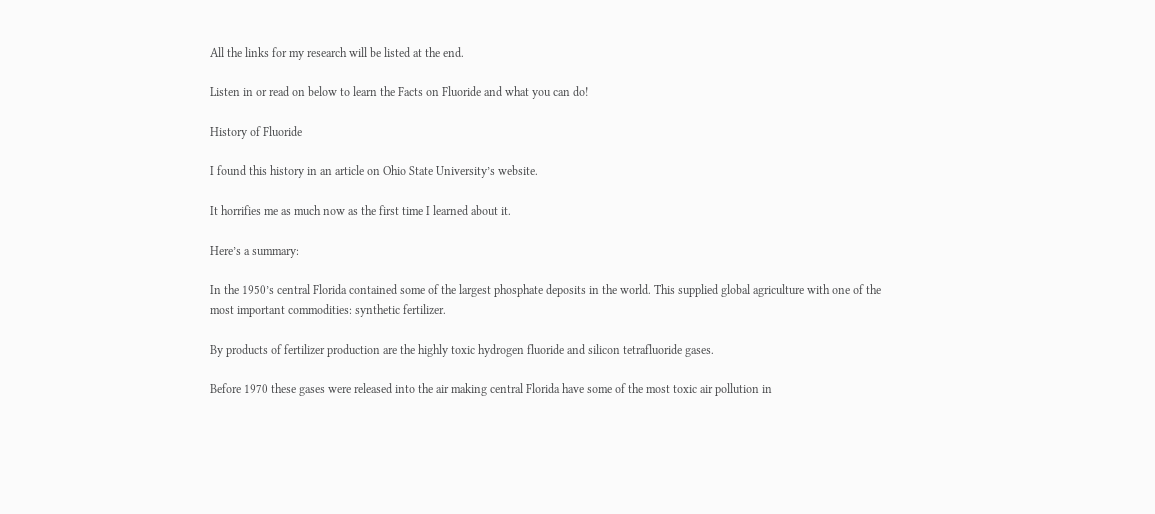All the links for my research will be listed at the end.

Listen in or read on below to learn the Facts on Fluoride and what you can do!

History of Fluoride

I found this history in an article on Ohio State University’s website.

It horrifies me as much now as the first time I learned about it.

Here’s a summary:

In the 1950’s central Florida contained some of the largest phosphate deposits in the world. This supplied global agriculture with one of the most important commodities: synthetic fertilizer.

By products of fertilizer production are the highly toxic hydrogen fluoride and silicon tetrafluoride gases.

Before 1970 these gases were released into the air making central Florida have some of the most toxic air pollution in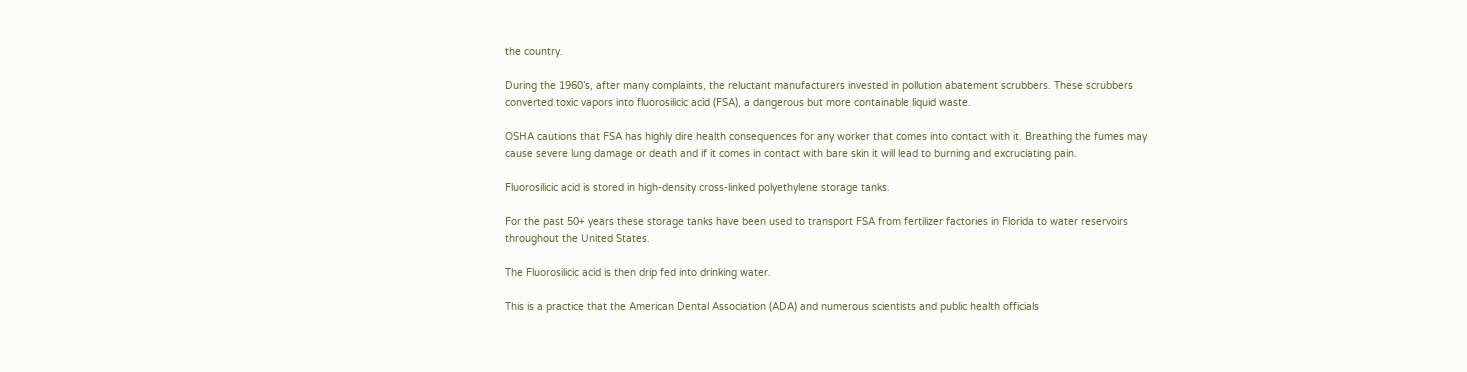the country.

During the 1960’s, after many complaints, the reluctant manufacturers invested in pollution abatement scrubbers. These scrubbers converted toxic vapors into fluorosilicic acid (FSA), a dangerous but more containable liquid waste.

OSHA cautions that FSA has highly dire health consequences for any worker that comes into contact with it. Breathing the fumes may cause severe lung damage or death and if it comes in contact with bare skin it will lead to burning and excruciating pain.

Fluorosilicic acid is stored in high-density cross-linked polyethylene storage tanks.

For the past 50+ years these storage tanks have been used to transport FSA from fertilizer factories in Florida to water reservoirs throughout the United States.

The Fluorosilicic acid is then drip fed into drinking water.

This is a practice that the American Dental Association (ADA) and numerous scientists and public health officials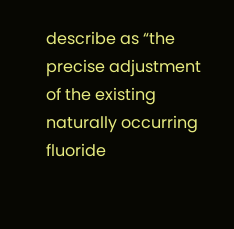describe as “the precise adjustment of the existing naturally occurring fluoride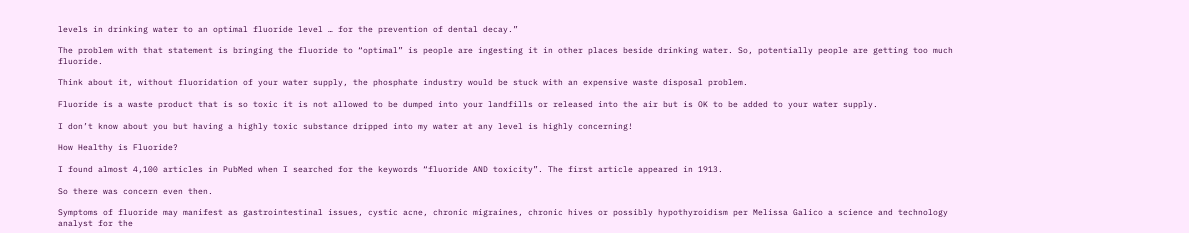levels in drinking water to an optimal fluoride level … for the prevention of dental decay.”

The problem with that statement is bringing the fluoride to “optimal” is people are ingesting it in other places beside drinking water. So, potentially people are getting too much fluoride.

Think about it, without fluoridation of your water supply, the phosphate industry would be stuck with an expensive waste disposal problem.

Fluoride is a waste product that is so toxic it is not allowed to be dumped into your landfills or released into the air but is OK to be added to your water supply.

I don’t know about you but having a highly toxic substance dripped into my water at any level is highly concerning!

How Healthy is Fluoride?

I found almost 4,100 articles in PubMed when I searched for the keywords “fluoride AND toxicity”. The first article appeared in 1913.

So there was concern even then.

Symptoms of fluoride may manifest as gastrointestinal issues, cystic acne, chronic migraines, chronic hives or possibly hypothyroidism per Melissa Galico a science and technology analyst for the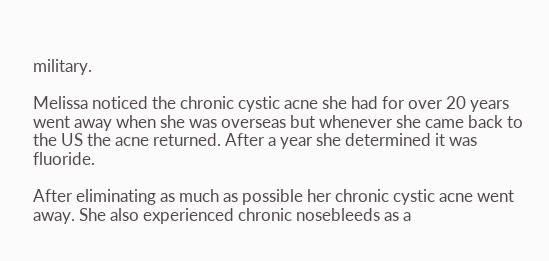military.

Melissa noticed the chronic cystic acne she had for over 20 years went away when she was overseas but whenever she came back to the US the acne returned. After a year she determined it was fluoride.

After eliminating as much as possible her chronic cystic acne went away. She also experienced chronic nosebleeds as a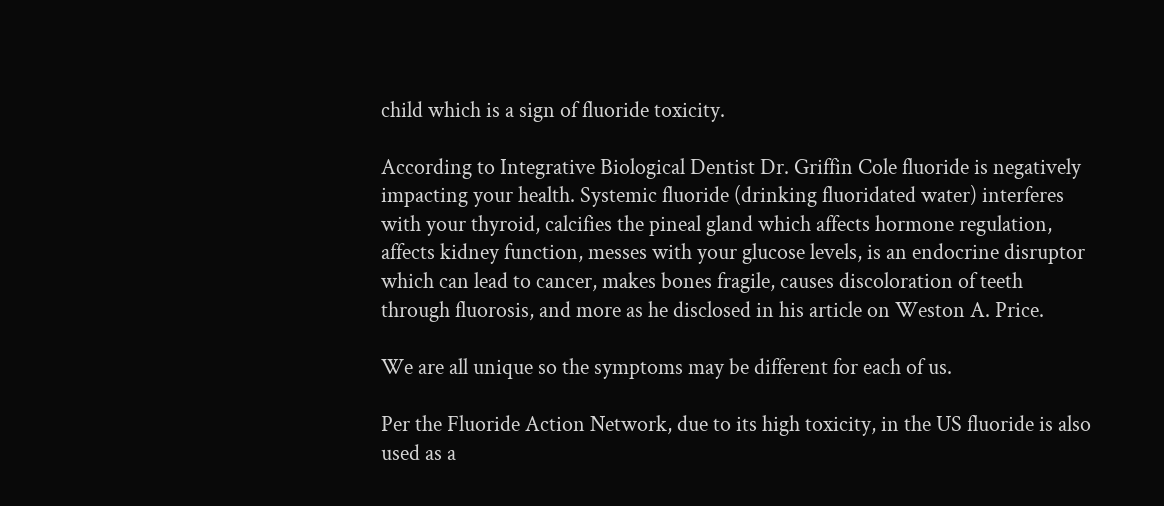child which is a sign of fluoride toxicity.

According to Integrative Biological Dentist Dr. Griffin Cole fluoride is negatively impacting your health. Systemic fluoride (drinking fluoridated water) interferes with your thyroid, calcifies the pineal gland which affects hormone regulation, affects kidney function, messes with your glucose levels, is an endocrine disruptor which can lead to cancer, makes bones fragile, causes discoloration of teeth through fluorosis, and more as he disclosed in his article on Weston A. Price.

We are all unique so the symptoms may be different for each of us.

Per the Fluoride Action Network, due to its high toxicity, in the US fluoride is also used as a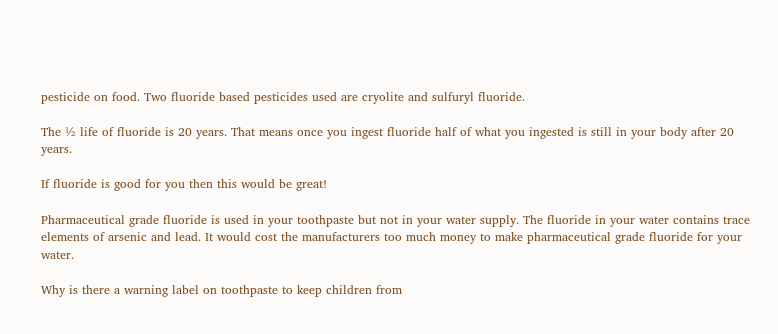pesticide on food. Two fluoride based pesticides used are cryolite and sulfuryl fluoride.

The ½ life of fluoride is 20 years. That means once you ingest fluoride half of what you ingested is still in your body after 20 years.

If fluoride is good for you then this would be great!

Pharmaceutical grade fluoride is used in your toothpaste but not in your water supply. The fluoride in your water contains trace elements of arsenic and lead. It would cost the manufacturers too much money to make pharmaceutical grade fluoride for your water.

Why is there a warning label on toothpaste to keep children from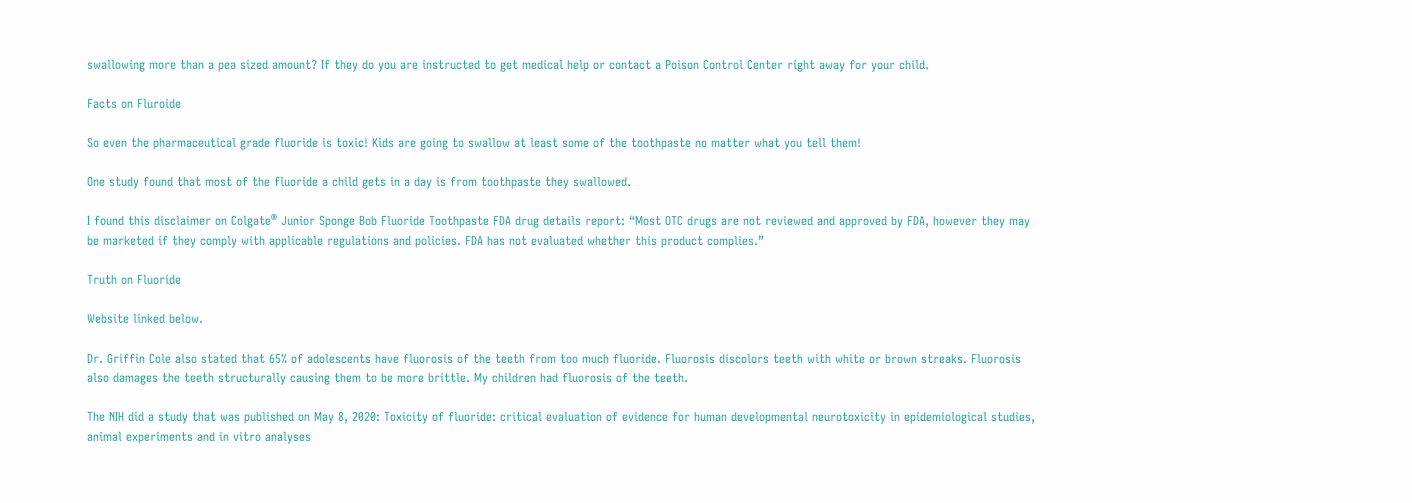swallowing more than a pea sized amount? If they do you are instructed to get medical help or contact a Poison Control Center right away for your child.

Facts on Fluroide

So even the pharmaceutical grade fluoride is toxic! Kids are going to swallow at least some of the toothpaste no matter what you tell them!

One study found that most of the fluoride a child gets in a day is from toothpaste they swallowed.

I found this disclaimer on Colgate® Junior Sponge Bob Fluoride Toothpaste FDA drug details report: “Most OTC drugs are not reviewed and approved by FDA, however they may be marketed if they comply with applicable regulations and policies. FDA has not evaluated whether this product complies.”

Truth on Fluoride

Website linked below.

Dr. Griffin Cole also stated that 65% of adolescents have fluorosis of the teeth from too much fluoride. Fluorosis discolors teeth with white or brown streaks. Fluorosis also damages the teeth structurally causing them to be more brittle. My children had fluorosis of the teeth.

The NIH did a study that was published on May 8, 2020: Toxicity of fluoride: critical evaluation of evidence for human developmental neurotoxicity in epidemiological studies, animal experiments and in vitro analyses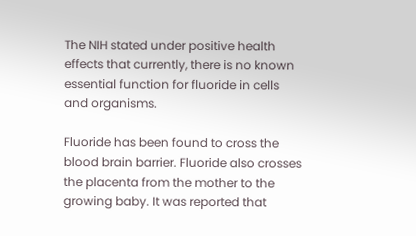The NIH stated under positive health effects that currently, there is no known essential function for fluoride in cells and organisms.

Fluoride has been found to cross the blood brain barrier. Fluoride also crosses the placenta from the mother to the growing baby. It was reported that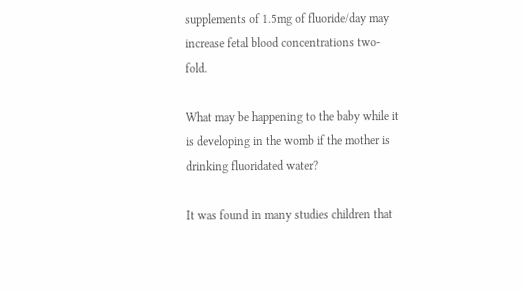supplements of 1.5mg of fluoride/day may increase fetal blood concentrations two-fold.

What may be happening to the baby while it is developing in the womb if the mother is drinking fluoridated water?

It was found in many studies children that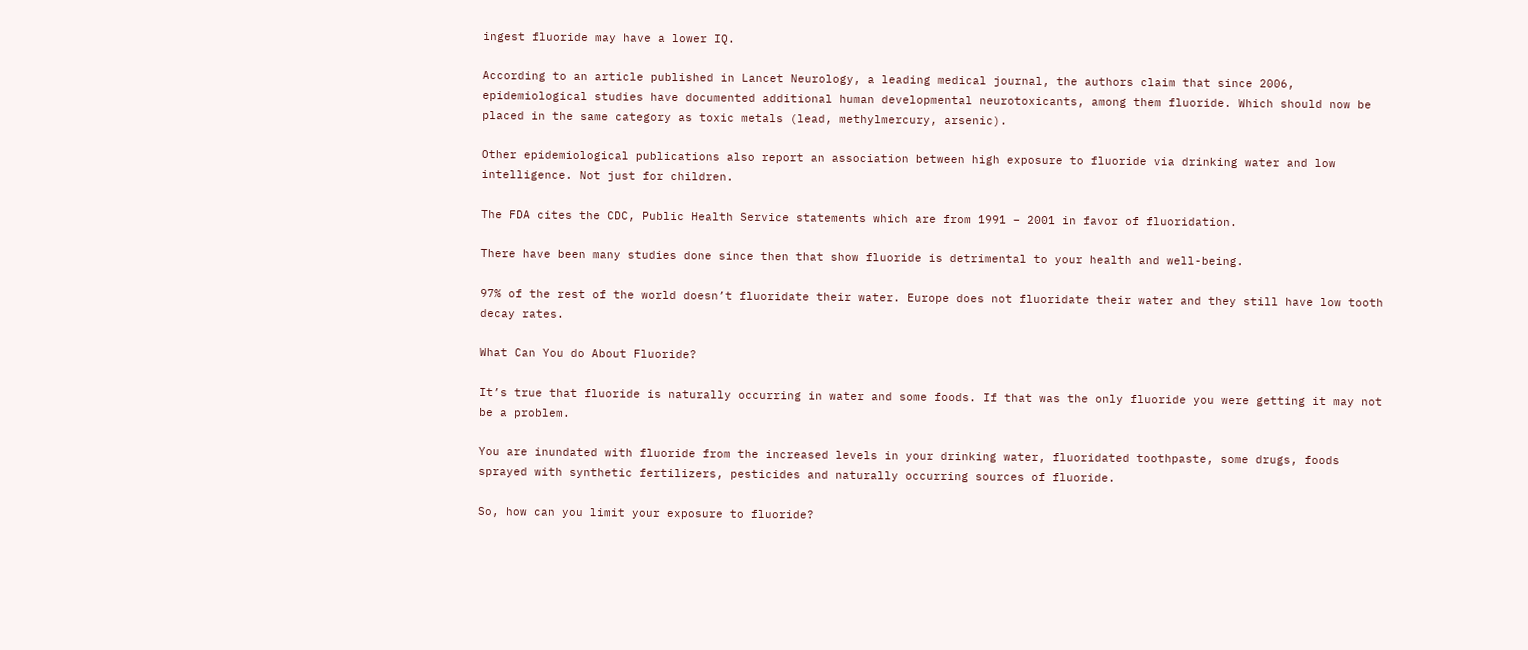ingest fluoride may have a lower IQ.

According to an article published in Lancet Neurology, a leading medical journal, the authors claim that since 2006, epidemiological studies have documented additional human developmental neurotoxicants, among them fluoride. Which should now be placed in the same category as toxic metals (lead, methylmercury, arsenic).

Other epidemiological publications also report an association between high exposure to fluoride via drinking water and low intelligence. Not just for children.

The FDA cites the CDC, Public Health Service statements which are from 1991 – 2001 in favor of fluoridation.

There have been many studies done since then that show fluoride is detrimental to your health and well-being.

97% of the rest of the world doesn’t fluoridate their water. Europe does not fluoridate their water and they still have low tooth decay rates.

What Can You do About Fluoride?

It’s true that fluoride is naturally occurring in water and some foods. If that was the only fluoride you were getting it may not be a problem.

You are inundated with fluoride from the increased levels in your drinking water, fluoridated toothpaste, some drugs, foods sprayed with synthetic fertilizers, pesticides and naturally occurring sources of fluoride.

So, how can you limit your exposure to fluoride?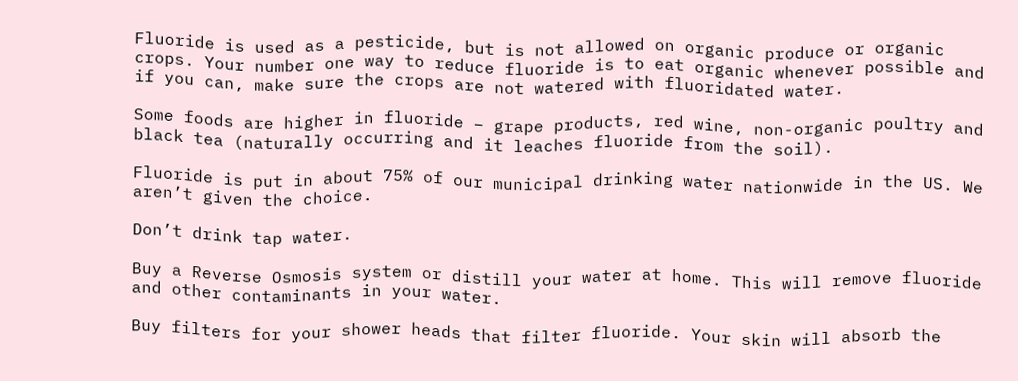Fluoride is used as a pesticide, but is not allowed on organic produce or organic crops. Your number one way to reduce fluoride is to eat organic whenever possible and if you can, make sure the crops are not watered with fluoridated water.

Some foods are higher in fluoride – grape products, red wine, non-organic poultry and black tea (naturally occurring and it leaches fluoride from the soil).

Fluoride is put in about 75% of our municipal drinking water nationwide in the US. We aren’t given the choice.

Don’t drink tap water.

Buy a Reverse Osmosis system or distill your water at home. This will remove fluoride and other contaminants in your water.

Buy filters for your shower heads that filter fluoride. Your skin will absorb the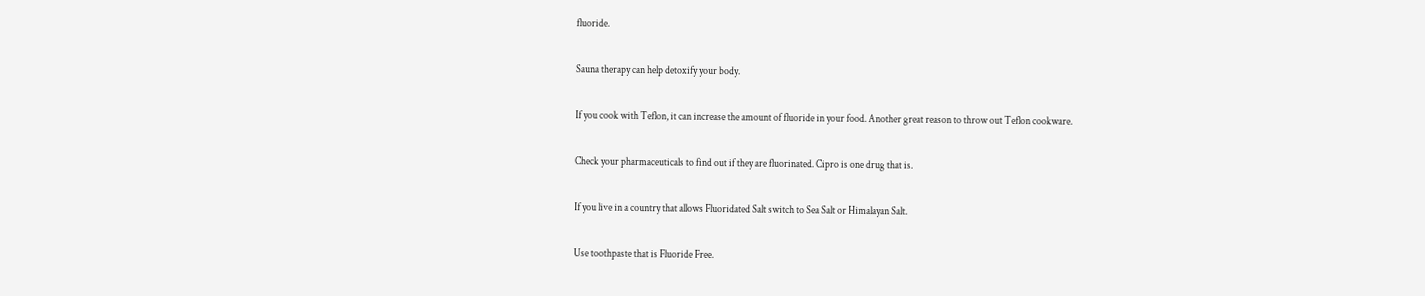fluoride.

Sauna therapy can help detoxify your body.

If you cook with Teflon, it can increase the amount of fluoride in your food. Another great reason to throw out Teflon cookware.

Check your pharmaceuticals to find out if they are fluorinated. Cipro is one drug that is.

If you live in a country that allows Fluoridated Salt switch to Sea Salt or Himalayan Salt.

Use toothpaste that is Fluoride Free.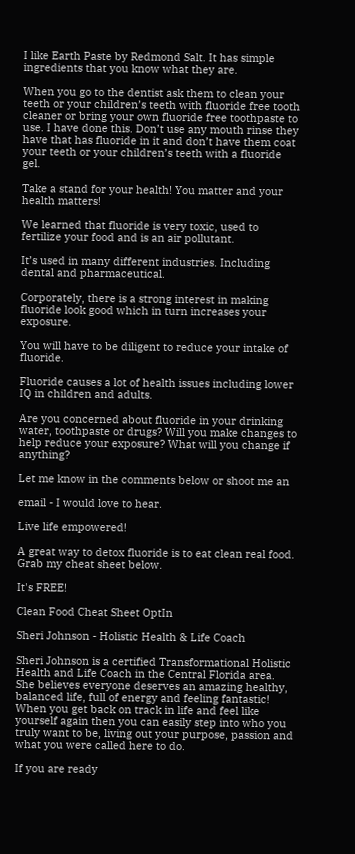I like Earth Paste by Redmond Salt. It has simple ingredients that you know what they are.

When you go to the dentist ask them to clean your teeth or your children’s teeth with fluoride free tooth cleaner or bring your own fluoride free toothpaste to use. I have done this. Don’t use any mouth rinse they have that has fluoride in it and don’t have them coat your teeth or your children’s teeth with a fluoride gel.

Take a stand for your health! You matter and your health matters!

We learned that fluoride is very toxic, used to fertilize your food and is an air pollutant.

It’s used in many different industries. Including dental and pharmaceutical.

Corporately, there is a strong interest in making fluoride look good which in turn increases your exposure.

You will have to be diligent to reduce your intake of fluoride.

Fluoride causes a lot of health issues including lower IQ in children and adults.

Are you concerned about fluoride in your drinking water, toothpaste or drugs? Will you make changes to help reduce your exposure? What will you change if anything?

Let me know in the comments below or shoot me an

email - I would love to hear.

Live life empowered!

A great way to detox fluoride is to eat clean real food. Grab my cheat sheet below.

It's FREE!

Clean Food Cheat Sheet OptIn

Sheri Johnson - Holistic Health & Life Coach

Sheri Johnson is a certified Transformational Holistic Health and Life Coach in the Central Florida area. She believes everyone deserves an amazing healthy, balanced life, full of energy and feeling fantastic! When you get back on track in life and feel like yourself again then you can easily step into who you truly want to be, living out your purpose, passion and what you were called here to do.

If you are ready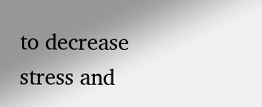to decrease stress and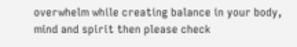overwhelm while creating balance in your body, mind and spirit then please check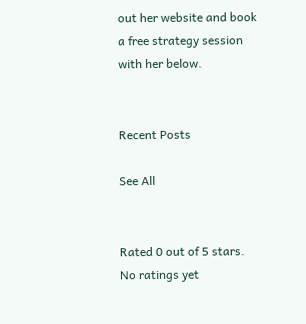out her website and book a free strategy session with her below.


Recent Posts

See All


Rated 0 out of 5 stars.
No ratings yet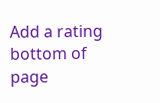Add a rating
bottom of page